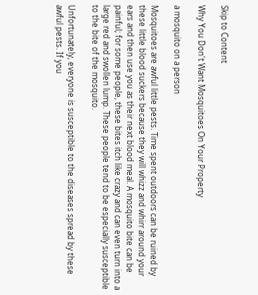Skip to Content

Why You Don't Want Mosquitoes On Your Property

a mosquito on a person

Mosquitoes are awful little pests. Time spent outdoors can be ruined by these little blood suckers because they will whizz and whirr around your ears and then use you as their next blood meal. A mosquito bite can be painful; for some people, these bites itch like crazy and can even turn into a large red and swollen lump. These people tend to be especially susceptible to the bite of the mosquito.

Unfortunately, everyone is susceptible to the diseases spread by these awful pests. If you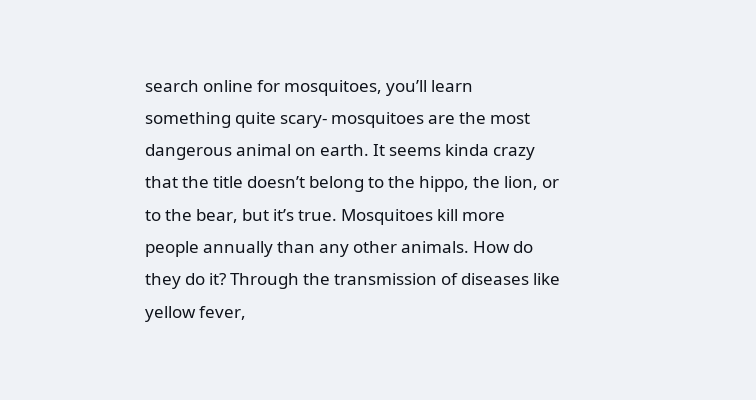search online for mosquitoes, you’ll learn something quite scary- mosquitoes are the most dangerous animal on earth. It seems kinda crazy that the title doesn’t belong to the hippo, the lion, or to the bear, but it’s true. Mosquitoes kill more people annually than any other animals. How do they do it? Through the transmission of diseases like yellow fever,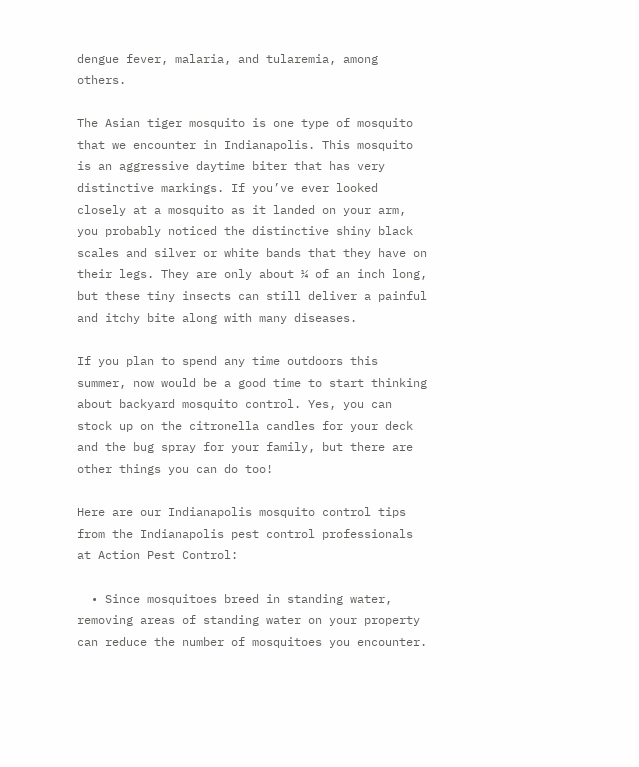dengue fever, malaria, and tularemia, among others.

The Asian tiger mosquito is one type of mosquito that we encounter in Indianapolis. This mosquito is an aggressive daytime biter that has very distinctive markings. If you’ve ever looked closely at a mosquito as it landed on your arm, you probably noticed the distinctive shiny black scales and silver or white bands that they have on their legs. They are only about ¼ of an inch long, but these tiny insects can still deliver a painful and itchy bite along with many diseases.

If you plan to spend any time outdoors this summer, now would be a good time to start thinking about backyard mosquito control. Yes, you can stock up on the citronella candles for your deck and the bug spray for your family, but there are other things you can do too!

Here are our Indianapolis mosquito control tips from the Indianapolis pest control professionals at Action Pest Control:

  • Since mosquitoes breed in standing water, removing areas of standing water on your property can reduce the number of mosquitoes you encounter.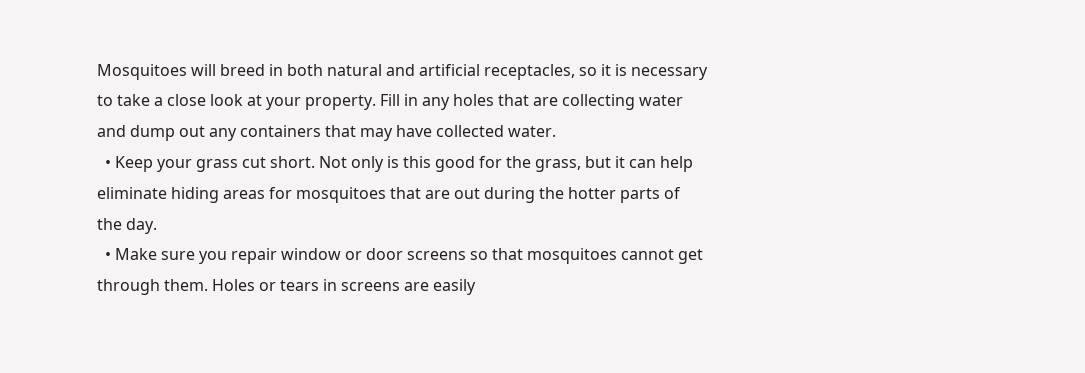Mosquitoes will breed in both natural and artificial receptacles, so it is necessary to take a close look at your property. Fill in any holes that are collecting water and dump out any containers that may have collected water.
  • Keep your grass cut short. Not only is this good for the grass, but it can help eliminate hiding areas for mosquitoes that are out during the hotter parts of the day.
  • Make sure you repair window or door screens so that mosquitoes cannot get through them. Holes or tears in screens are easily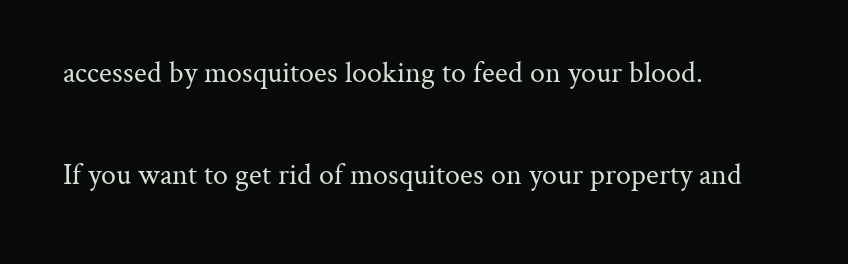accessed by mosquitoes looking to feed on your blood.

If you want to get rid of mosquitoes on your property and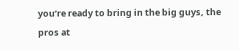you’re ready to bring in the big guys, the pros at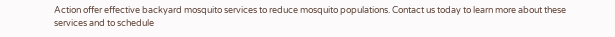Action offer effective backyard mosquito services to reduce mosquito populations. Contact us today to learn more about these services and to schedule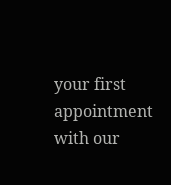your first appointment with our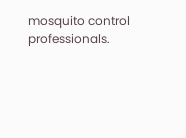mosquito control professionals.